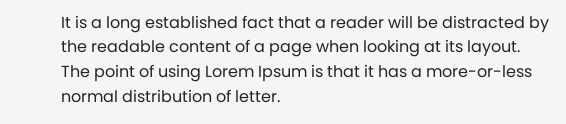It is a long established fact that a reader will be distracted by the readable content of a page when looking at its layout. The point of using Lorem Ipsum is that it has a more-or-less normal distribution of letter.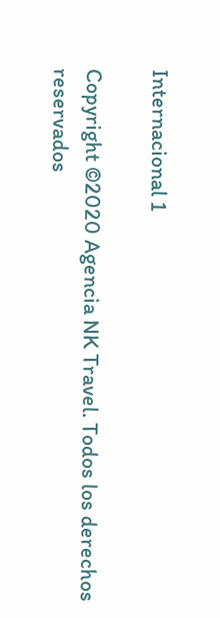Internacional 1

Copyright ©2020 Agencia NK Travel. Todos los derechos reservados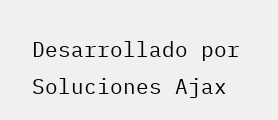Desarrollado por Soluciones Ajax